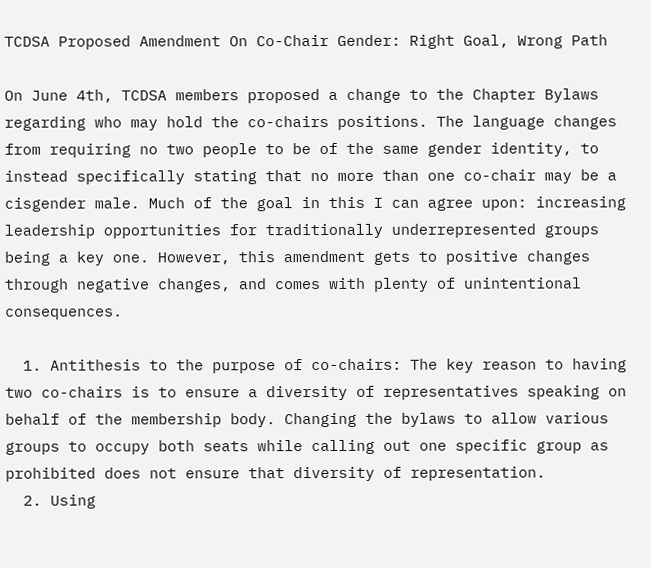TCDSA Proposed Amendment On Co-Chair Gender: Right Goal, Wrong Path

On June 4th, TCDSA members proposed a change to the Chapter Bylaws regarding who may hold the co-chairs positions. The language changes from requiring no two people to be of the same gender identity, to instead specifically stating that no more than one co-chair may be a cisgender male. Much of the goal in this I can agree upon: increasing leadership opportunities for traditionally underrepresented groups being a key one. However, this amendment gets to positive changes through negative changes, and comes with plenty of unintentional consequences.

  1. Antithesis to the purpose of co-chairs: The key reason to having two co-chairs is to ensure a diversity of representatives speaking on behalf of the membership body. Changing the bylaws to allow various groups to occupy both seats while calling out one specific group as prohibited does not ensure that diversity of representation.
  2. Using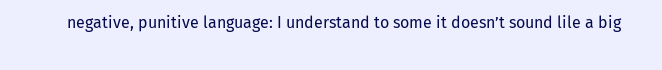negative, punitive language: I understand to some it doesn’t sound lile a big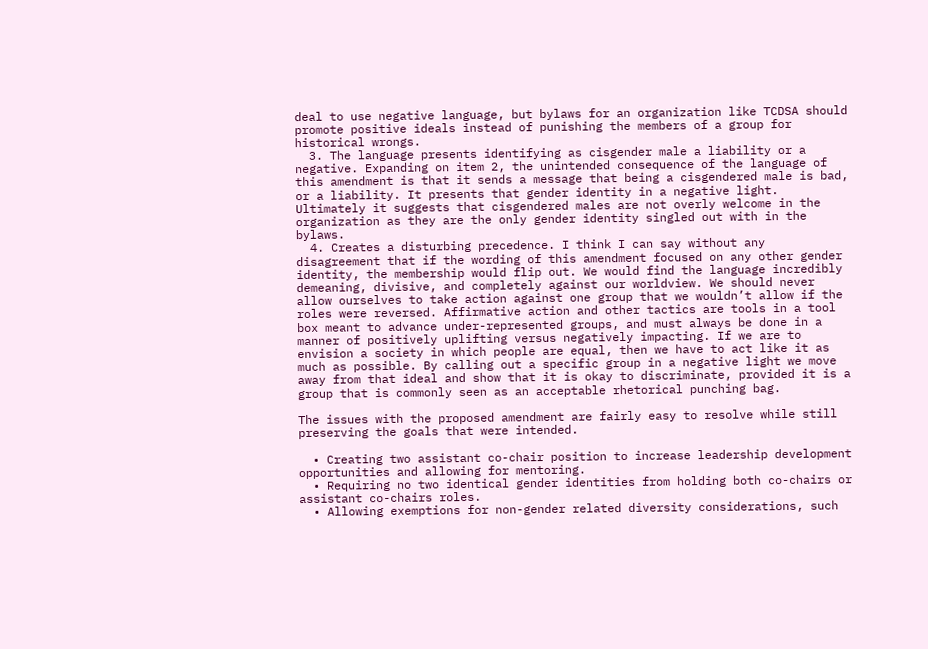deal to use negative language, but bylaws for an organization like TCDSA should promote positive ideals instead of punishing the members of a group for historical wrongs.
  3. The language presents identifying as cisgender male a liability or a negative. Expanding on item 2, the unintended consequence of the language of this amendment is that it sends a message that being a cisgendered male is bad, or a liability. It presents that gender identity in a negative light. Ultimately it suggests that cisgendered males are not overly welcome in the organization as they are the only gender identity singled out with in the bylaws.
  4. Creates a disturbing precedence. I think I can say without any disagreement that if the wording of this amendment focused on any other gender identity, the membership would flip out. We would find the language incredibly demeaning, divisive, and completely against our worldview. We should never allow ourselves to take action against one group that we wouldn’t allow if the roles were reversed. Affirmative action and other tactics are tools in a tool box meant to advance under-represented groups, and must always be done in a manner of positively uplifting versus negatively impacting. If we are to envision a society in which people are equal, then we have to act like it as much as possible. By calling out a specific group in a negative light we move away from that ideal and show that it is okay to discriminate, provided it is a group that is commonly seen as an acceptable rhetorical punching bag.

The issues with the proposed amendment are fairly easy to resolve while still preserving the goals that were intended.

  • Creating two assistant co-chair position to increase leadership development opportunities and allowing for mentoring.
  • Requiring no two identical gender identities from holding both co-chairs or assistant co-chairs roles.
  • Allowing exemptions for non-gender related diversity considerations, such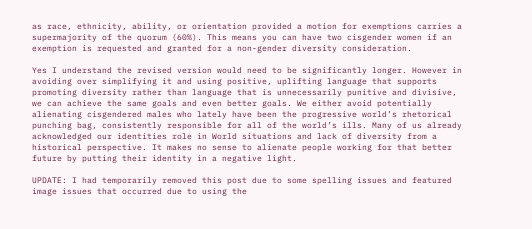as race, ethnicity, ability, or orientation provided a motion for exemptions carries a supermajority of the quorum (60%). This means you can have two cisgender women if an exemption is requested and granted for a non-gender diversity consideration.

Yes I understand the revised version would need to be significantly longer. However in avoiding over simplifying it and using positive, uplifting language that supports promoting diversity rather than language that is unnecessarily punitive and divisive, we can achieve the same goals and even better goals. We either avoid potentially alienating cisgendered males who lately have been the progressive world’s rhetorical punching bag, consistently responsible for all of the world’s ills. Many of us already acknowledged our identities role in World situations and lack of diversity from a historical perspective. It makes no sense to alienate people working for that better future by putting their identity in a negative light.

UPDATE: I had temporarily removed this post due to some spelling issues and featured image issues that occurred due to using the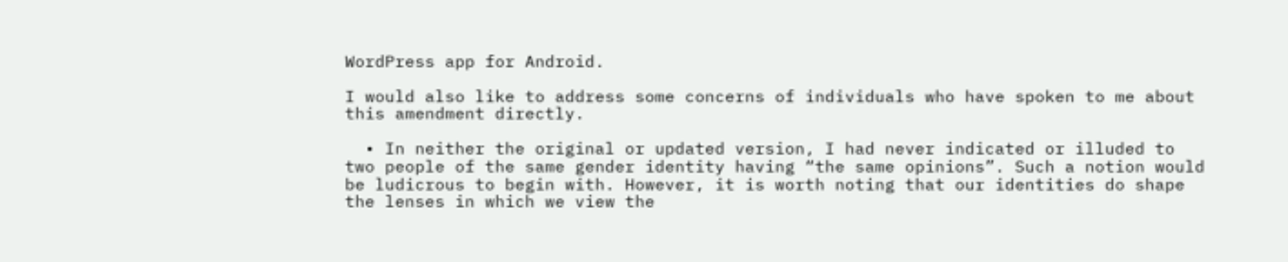WordPress app for Android.

I would also like to address some concerns of individuals who have spoken to me about this amendment directly.

  • In neither the original or updated version, I had never indicated or illuded to two people of the same gender identity having “the same opinions”. Such a notion would be ludicrous to begin with. However, it is worth noting that our identities do shape the lenses in which we view the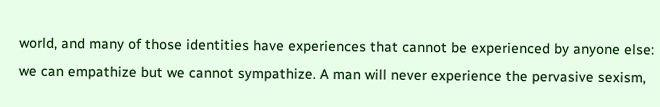world, and many of those identities have experiences that cannot be experienced by anyone else: we can empathize but we cannot sympathize. A man will never experience the pervasive sexism,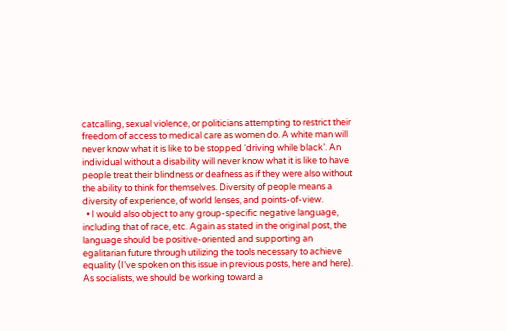catcalling, sexual violence, or politicians attempting to restrict their freedom of access to medical care as women do. A white man will never know what it is like to be stopped ‘driving while black’. An individual without a disability will never know what it is like to have people treat their blindness or deafness as if they were also without the ability to think for themselves. Diversity of people means a diversity of experience, of world lenses, and points-of-view.
  • I would also object to any group-specific negative language, including that of race, etc. Again as stated in the original post, the language should be positive-oriented and supporting an egalitarian future through utilizing the tools necessary to achieve equality (I’ve spoken on this issue in previous posts, here and here). As socialists, we should be working toward a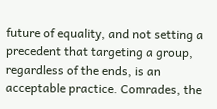future of equality, and not setting a precedent that targeting a group, regardless of the ends, is an acceptable practice. Comrades, the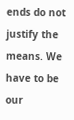ends do not justify the means. We have to be our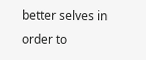better selves in order to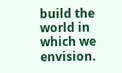build the world in which we envision.